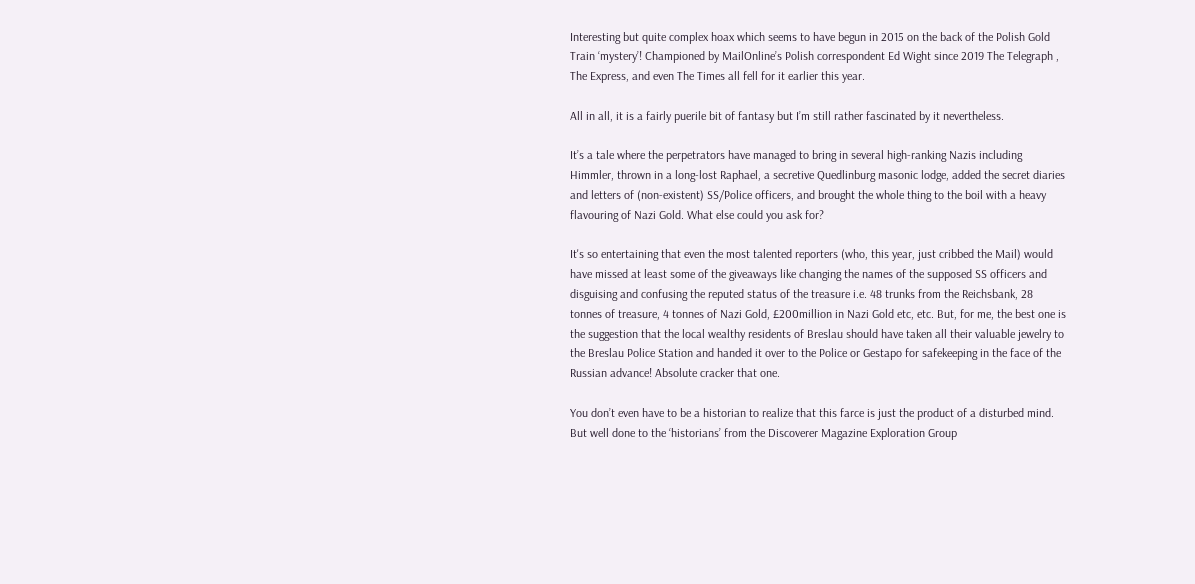Interesting but quite complex hoax which seems to have begun in 2015 on the back of the Polish Gold Train ‘mystery’! Championed by MailOnline’s Polish correspondent Ed Wight since 2019 The Telegraph , The Express, and even The Times all fell for it earlier this year.

All in all, it is a fairly puerile bit of fantasy but I’m still rather fascinated by it nevertheless.

It’s a tale where the perpetrators have managed to bring in several high-ranking Nazis including Himmler, thrown in a long-lost Raphael, a secretive Quedlinburg masonic lodge, added the secret diaries and letters of (non-existent) SS/Police officers, and brought the whole thing to the boil with a heavy flavouring of Nazi Gold. What else could you ask for?

It's so entertaining that even the most talented reporters (who, this year, just cribbed the Mail) would have missed at least some of the giveaways like changing the names of the supposed SS officers and disguising and confusing the reputed status of the treasure i.e. 48 trunks from the Reichsbank, 28 tonnes of treasure, 4 tonnes of Nazi Gold, £200million in Nazi Gold etc, etc. But, for me, the best one is the suggestion that the local wealthy residents of Breslau should have taken all their valuable jewelry to the Breslau Police Station and handed it over to the Police or Gestapo for safekeeping in the face of the Russian advance! Absolute cracker that one.

You don’t even have to be a historian to realize that this farce is just the product of a disturbed mind. But well done to the ‘historians’ from the Discoverer Magazine Exploration Group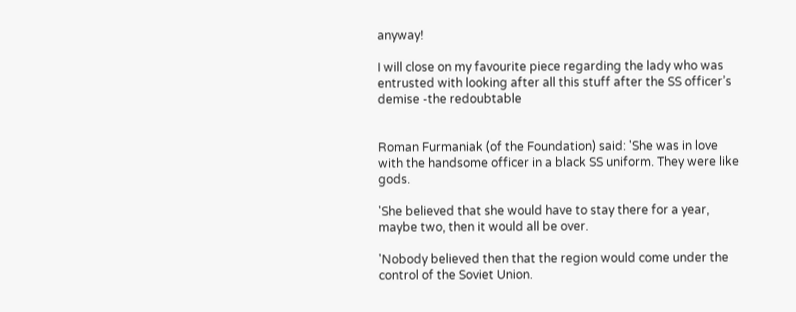anyway!

I will close on my favourite piece regarding the lady who was entrusted with looking after all this stuff after the SS officer’s demise -the redoubtable


Roman Furmaniak (of the Foundation) said: 'She was in love with the handsome officer in a black SS uniform. They were like gods.

'She believed that she would have to stay there for a year, maybe two, then it would all be over.

'Nobody believed then that the region would come under the control of the Soviet Union.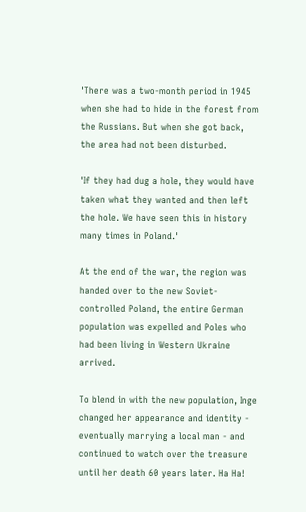'There was a two-month period in 1945 when she had to hide in the forest from the Russians. But when she got back, the area had not been disturbed.

'If they had dug a hole, they would have taken what they wanted and then left the hole. We have seen this in history many times in Poland.'

At the end of the war, the region was handed over to the new Soviet-controlled Poland, the entire German population was expelled and Poles who had been living in Western Ukraine arrived.

To blend in with the new population, Inge changed her appearance and identity - eventually marrying a local man - and continued to watch over the treasure until her death 60 years later. Ha Ha!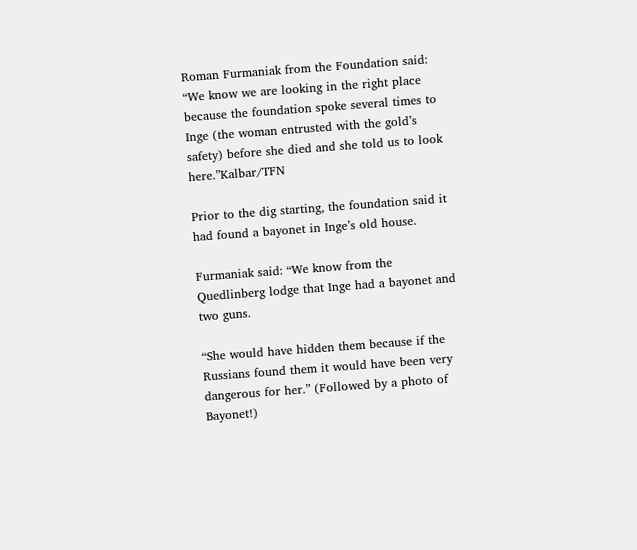Roman Furmaniak from the Foundation said: “We know we are looking in the right place because the foundation spoke several times to Inge (the woman entrusted with the gold’s safety) before she died and she told us to look here.”Kalbar/TFN

Prior to the dig starting, the foundation said it had found a bayonet in Inge’s old house.

Furmaniak said: “We know from the Quedlinberg lodge that Inge had a bayonet and two guns.

“She would have hidden them because if the Russians found them it would have been very dangerous for her.” (Followed by a photo of Bayonet!)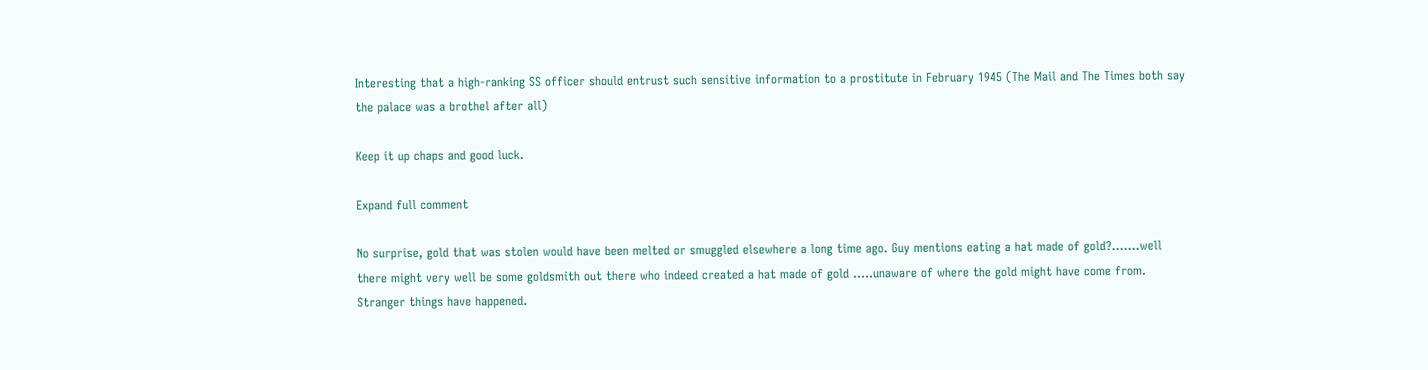Interesting that a high-ranking SS officer should entrust such sensitive information to a prostitute in February 1945 (The Mail and The Times both say the palace was a brothel after all)

Keep it up chaps and good luck.

Expand full comment

No surprise, gold that was stolen would have been melted or smuggled elsewhere a long time ago. Guy mentions eating a hat made of gold?.......well there might very well be some goldsmith out there who indeed created a hat made of gold .....unaware of where the gold might have come from. Stranger things have happened.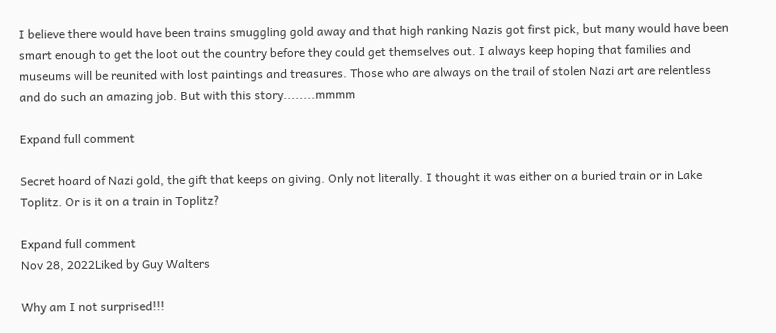I believe there would have been trains smuggling gold away and that high ranking Nazis got first pick, but many would have been smart enough to get the loot out the country before they could get themselves out. I always keep hoping that families and museums will be reunited with lost paintings and treasures. Those who are always on the trail of stolen Nazi art are relentless and do such an amazing job. But with this story........mmmm

Expand full comment

Secret hoard of Nazi gold, the gift that keeps on giving. Only not literally. I thought it was either on a buried train or in Lake Toplitz. Or is it on a train in Toplitz?

Expand full comment
Nov 28, 2022Liked by Guy Walters

Why am I not surprised!!!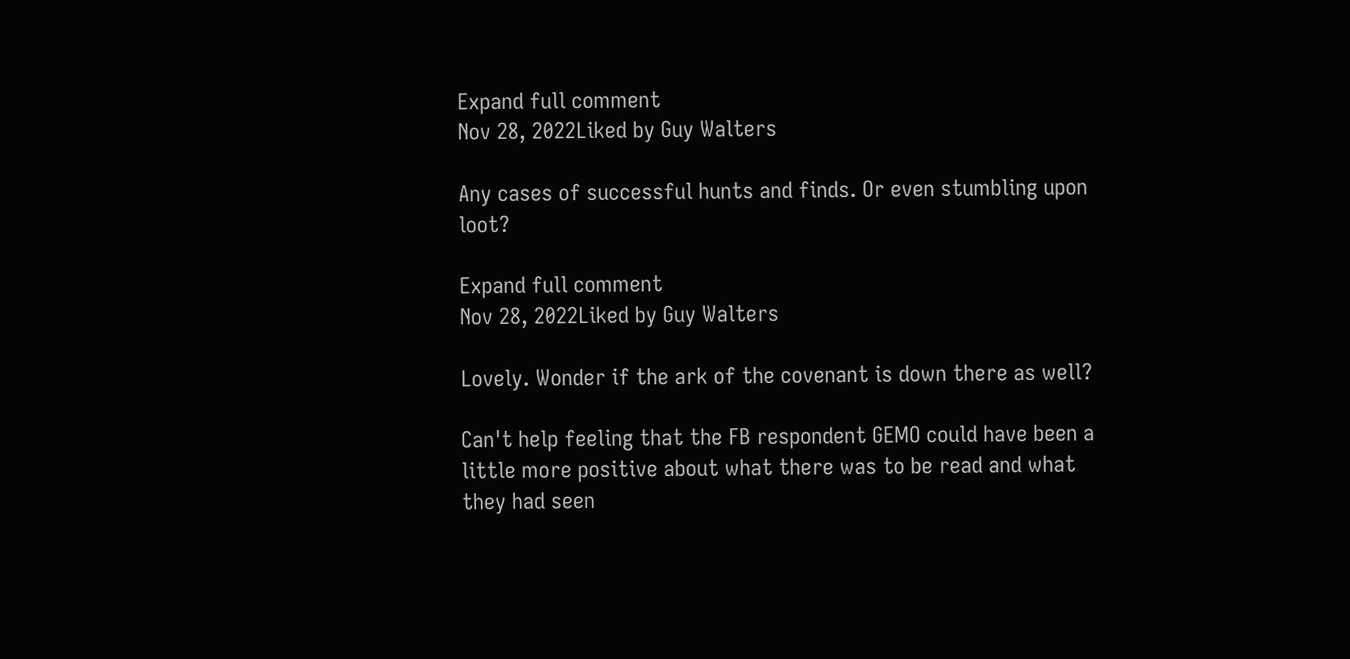Expand full comment
Nov 28, 2022Liked by Guy Walters

Any cases of successful hunts and finds. Or even stumbling upon loot?

Expand full comment
Nov 28, 2022Liked by Guy Walters

Lovely. Wonder if the ark of the covenant is down there as well?

Can't help feeling that the FB respondent GEMO could have been a little more positive about what there was to be read and what they had seen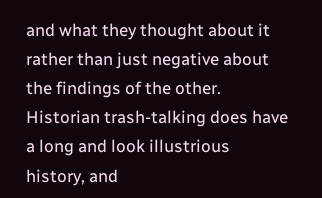and what they thought about it rather than just negative about the findings of the other. Historian trash-talking does have a long and look illustrious history, and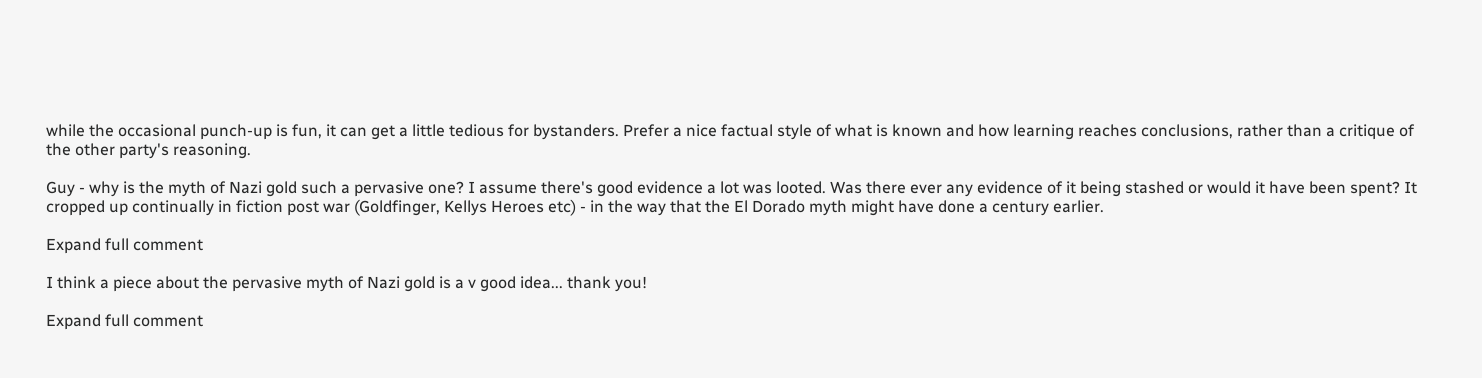while the occasional punch-up is fun, it can get a little tedious for bystanders. Prefer a nice factual style of what is known and how learning reaches conclusions, rather than a critique of the other party's reasoning.

Guy - why is the myth of Nazi gold such a pervasive one? I assume there's good evidence a lot was looted. Was there ever any evidence of it being stashed or would it have been spent? It cropped up continually in fiction post war (Goldfinger, Kellys Heroes etc) - in the way that the El Dorado myth might have done a century earlier.

Expand full comment

I think a piece about the pervasive myth of Nazi gold is a v good idea... thank you!

Expand full comment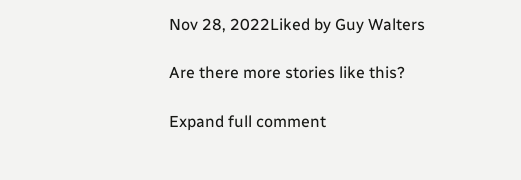Nov 28, 2022Liked by Guy Walters

Are there more stories like this?

Expand full comment